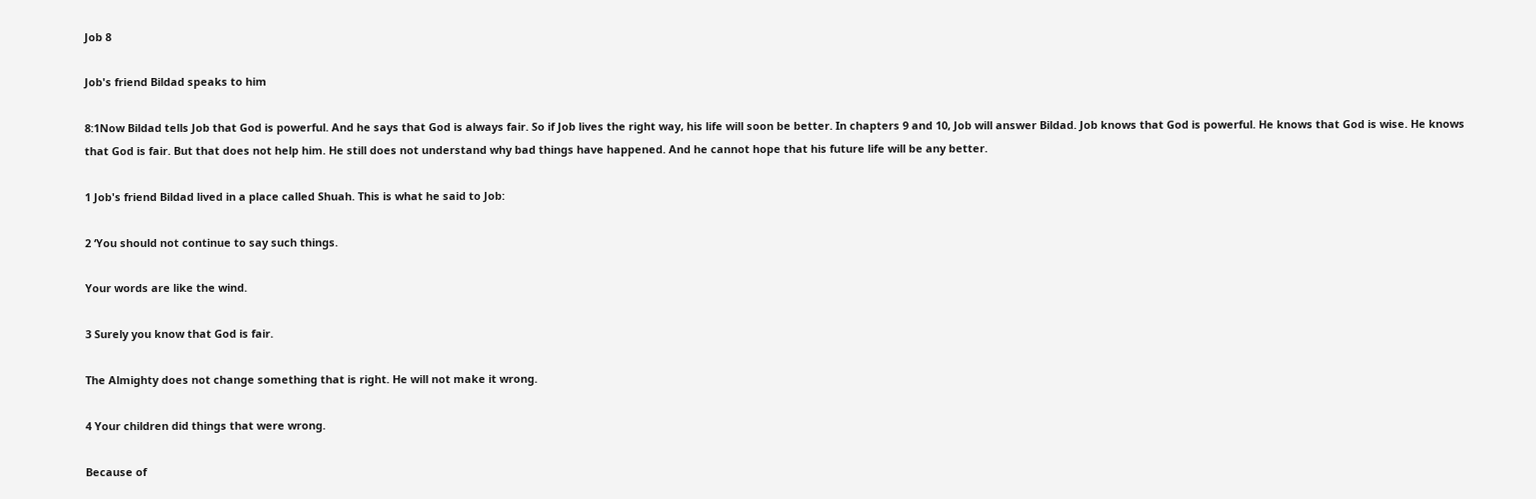Job 8

Job's friend Bildad speaks to him

8:1Now Bildad tells Job that God is powerful. And he says that God is always fair. So if Job lives the right way, his life will soon be better. In chapters 9 and 10, Job will answer Bildad. Job knows that God is powerful. He knows that God is wise. He knows that God is fair. But that does not help him. He still does not understand why bad things have happened. And he cannot hope that his future life will be any better.

1 Job's friend Bildad lived in a place called Shuah. This is what he said to Job:

2 ‘You should not continue to say such things.

Your words are like the wind.

3 Surely you know that God is fair.

The Almighty does not change something that is right. He will not make it wrong.

4 Your children did things that were wrong.

Because of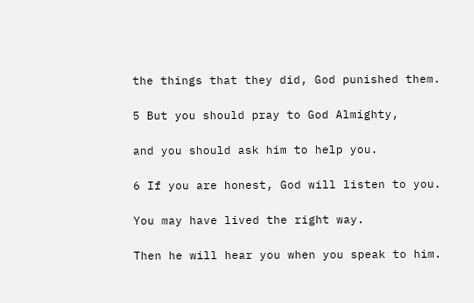the things that they did, God punished them.

5 But you should pray to God Almighty,

and you should ask him to help you.

6 If you are honest, God will listen to you.

You may have lived the right way.

Then he will hear you when you speak to him.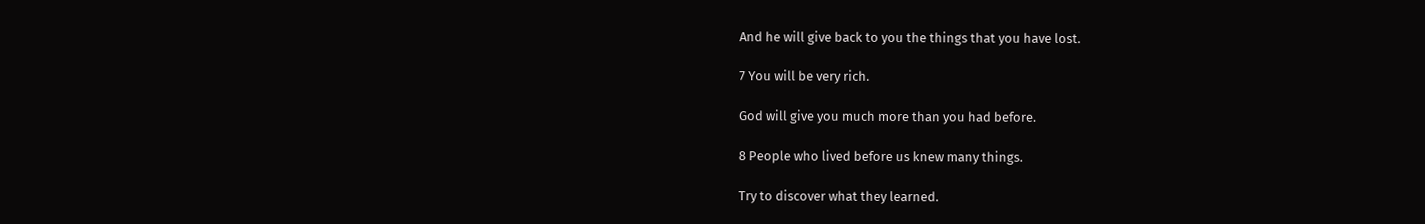And he will give back to you the things that you have lost.

7 You will be very rich.

God will give you much more than you had before.

8 People who lived before us knew many things.

Try to discover what they learned.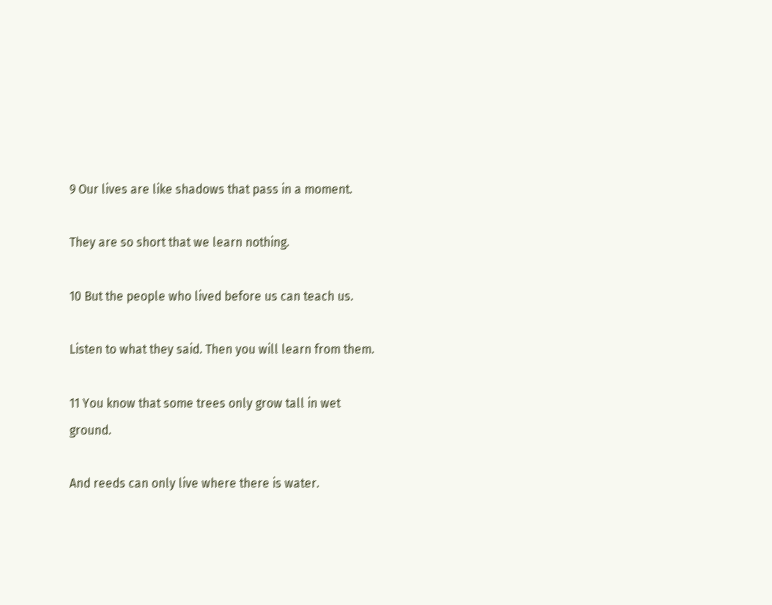9 Our lives are like shadows that pass in a moment.

They are so short that we learn nothing.

10 But the people who lived before us can teach us.

Listen to what they said. Then you will learn from them.

11 You know that some trees only grow tall in wet ground.

And reeds can only live where there is water.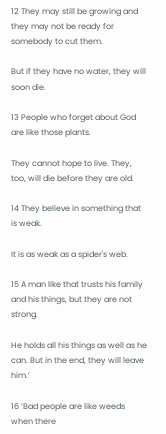12 They may still be growing and they may not be ready for somebody to cut them.

But if they have no water, they will soon die.

13 People who forget about God are like those plants.

They cannot hope to live. They, too, will die before they are old.

14 They believe in something that is weak.

It is as weak as a spider's web.

15 A man like that trusts his family and his things, but they are not strong.

He holds all his things as well as he can. But in the end, they will leave him.’

16 ‘Bad people are like weeds when there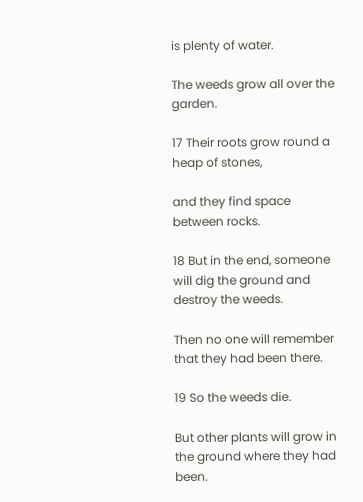is plenty of water.

The weeds grow all over the garden.

17 Their roots grow round a heap of stones,

and they find space between rocks.

18 But in the end, someone will dig the ground and destroy the weeds.

Then no one will remember that they had been there.

19 So the weeds die.

But other plants will grow in the ground where they had been.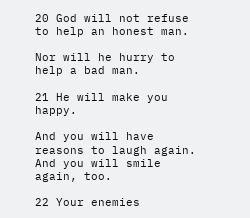20 God will not refuse to help an honest man.

Nor will he hurry to help a bad man.

21 He will make you happy.

And you will have reasons to laugh again. And you will smile again, too.

22 Your enemies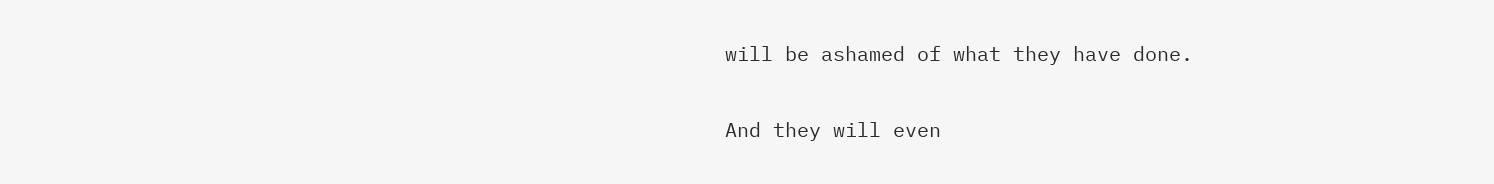will be ashamed of what they have done.

And they will even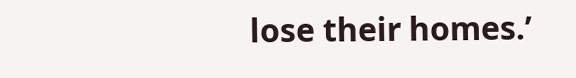lose their homes.’